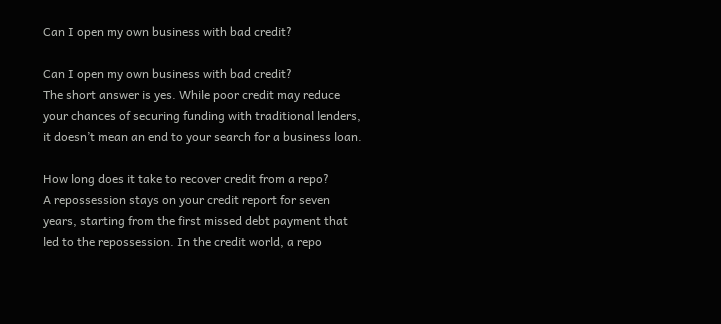Can I open my own business with bad credit?

Can I open my own business with bad credit?
The short answer is yes. While poor credit may reduce your chances of securing funding with traditional lenders, it doesn’t mean an end to your search for a business loan.

How long does it take to recover credit from a repo?
A repossession stays on your credit report for seven years, starting from the first missed debt payment that led to the repossession. In the credit world, a repo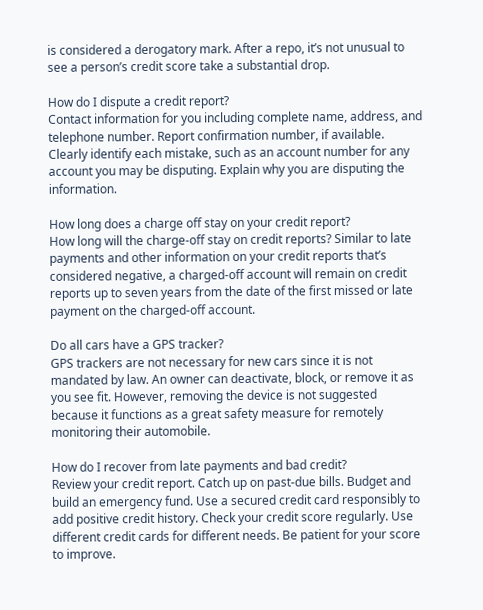is considered a derogatory mark. After a repo, it’s not unusual to see a person’s credit score take a substantial drop.

How do I dispute a credit report?
Contact information for you including complete name, address, and telephone number. Report confirmation number, if available. Clearly identify each mistake, such as an account number for any account you may be disputing. Explain why you are disputing the information.

How long does a charge off stay on your credit report?
How long will the charge-off stay on credit reports? Similar to late payments and other information on your credit reports that’s considered negative, a charged-off account will remain on credit reports up to seven years from the date of the first missed or late payment on the charged-off account.

Do all cars have a GPS tracker?
GPS trackers are not necessary for new cars since it is not mandated by law. An owner can deactivate, block, or remove it as you see fit. However, removing the device is not suggested because it functions as a great safety measure for remotely monitoring their automobile.

How do I recover from late payments and bad credit?
Review your credit report. Catch up on past-due bills. Budget and build an emergency fund. Use a secured credit card responsibly to add positive credit history. Check your credit score regularly. Use different credit cards for different needs. Be patient for your score to improve.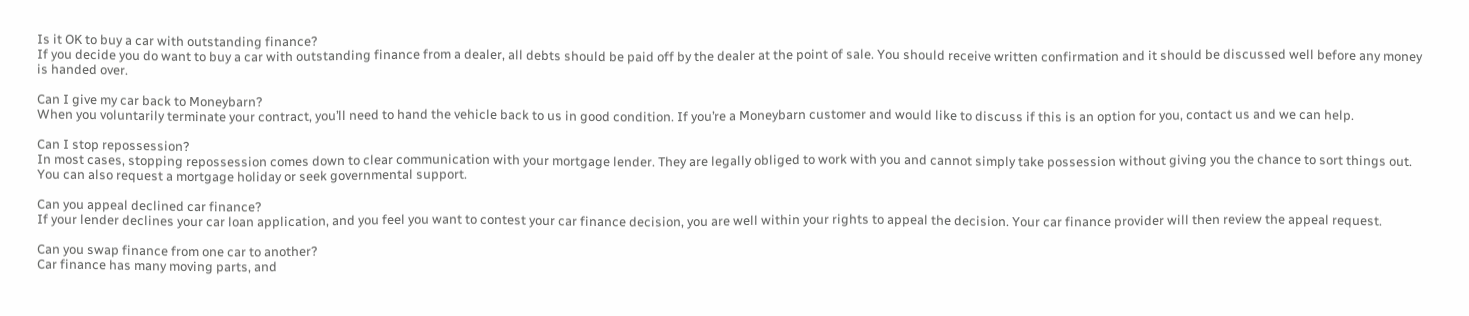Is it OK to buy a car with outstanding finance?
If you decide you do want to buy a car with outstanding finance from a dealer, all debts should be paid off by the dealer at the point of sale. You should receive written confirmation and it should be discussed well before any money is handed over.

Can I give my car back to Moneybarn?
When you voluntarily terminate your contract, you’ll need to hand the vehicle back to us in good condition. If you’re a Moneybarn customer and would like to discuss if this is an option for you, contact us and we can help.

Can I stop repossession?
In most cases, stopping repossession comes down to clear communication with your mortgage lender. They are legally obliged to work with you and cannot simply take possession without giving you the chance to sort things out. You can also request a mortgage holiday or seek governmental support.

Can you appeal declined car finance?
If your lender declines your car loan application, and you feel you want to contest your car finance decision, you are well within your rights to appeal the decision. Your car finance provider will then review the appeal request.

Can you swap finance from one car to another?
Car finance has many moving parts, and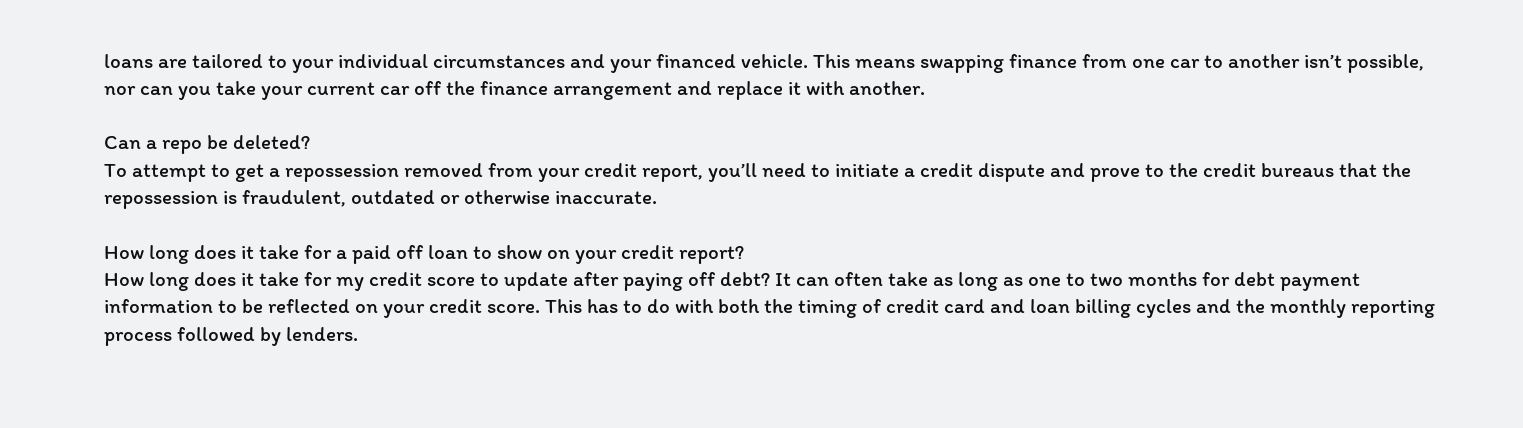loans are tailored to your individual circumstances and your financed vehicle. This means swapping finance from one car to another isn’t possible, nor can you take your current car off the finance arrangement and replace it with another.

Can a repo be deleted?
To attempt to get a repossession removed from your credit report, you’ll need to initiate a credit dispute and prove to the credit bureaus that the repossession is fraudulent, outdated or otherwise inaccurate.

How long does it take for a paid off loan to show on your credit report?
How long does it take for my credit score to update after paying off debt? It can often take as long as one to two months for debt payment information to be reflected on your credit score. This has to do with both the timing of credit card and loan billing cycles and the monthly reporting process followed by lenders.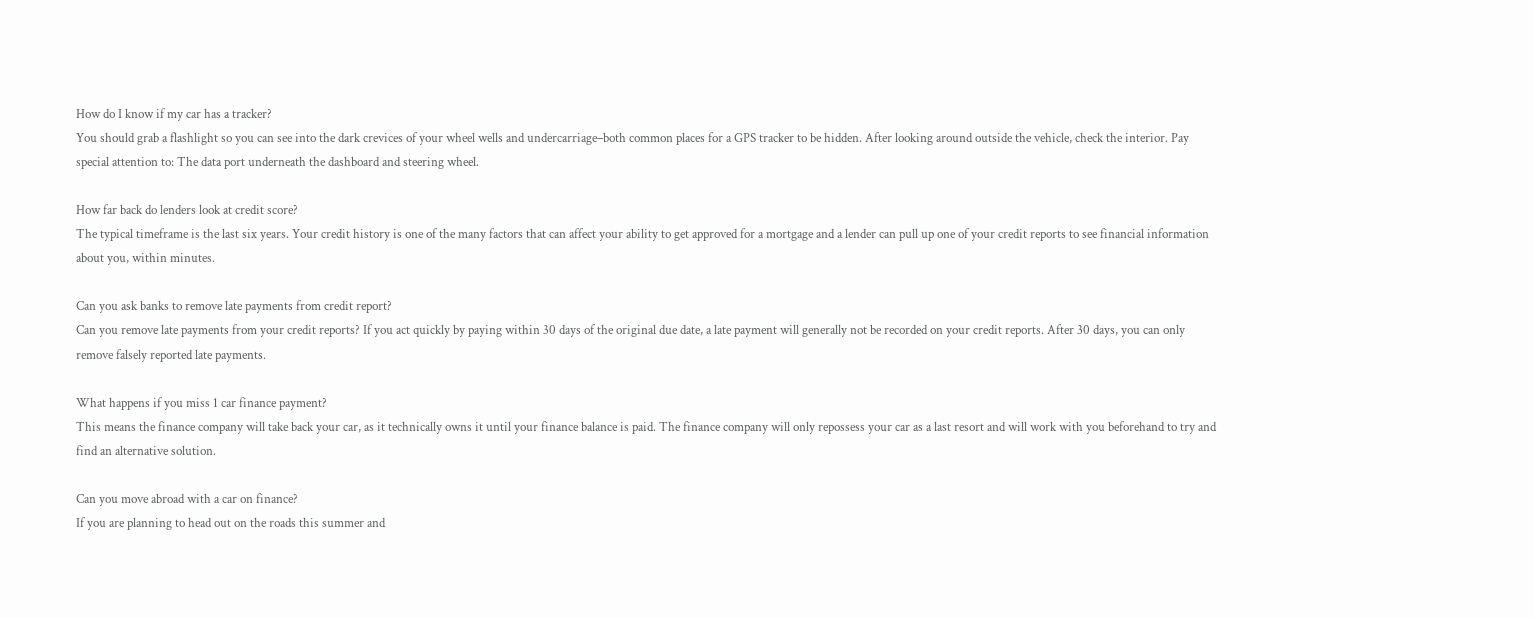How do I know if my car has a tracker?
You should grab a flashlight so you can see into the dark crevices of your wheel wells and undercarriage–both common places for a GPS tracker to be hidden. After looking around outside the vehicle, check the interior. Pay special attention to: The data port underneath the dashboard and steering wheel.

How far back do lenders look at credit score?
The typical timeframe is the last six years. Your credit history is one of the many factors that can affect your ability to get approved for a mortgage and a lender can pull up one of your credit reports to see financial information about you, within minutes.

Can you ask banks to remove late payments from credit report?
Can you remove late payments from your credit reports? If you act quickly by paying within 30 days of the original due date, a late payment will generally not be recorded on your credit reports. After 30 days, you can only remove falsely reported late payments.

What happens if you miss 1 car finance payment?
This means the finance company will take back your car, as it technically owns it until your finance balance is paid. The finance company will only repossess your car as a last resort and will work with you beforehand to try and find an alternative solution.

Can you move abroad with a car on finance?
If you are planning to head out on the roads this summer and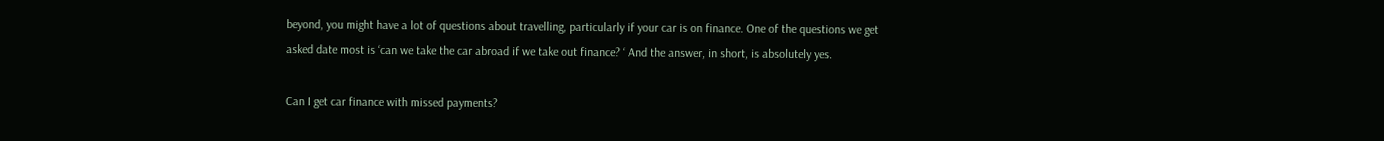beyond, you might have a lot of questions about travelling, particularly if your car is on finance. One of the questions we get asked date most is ‘can we take the car abroad if we take out finance? ‘ And the answer, in short, is absolutely yes.

Can I get car finance with missed payments?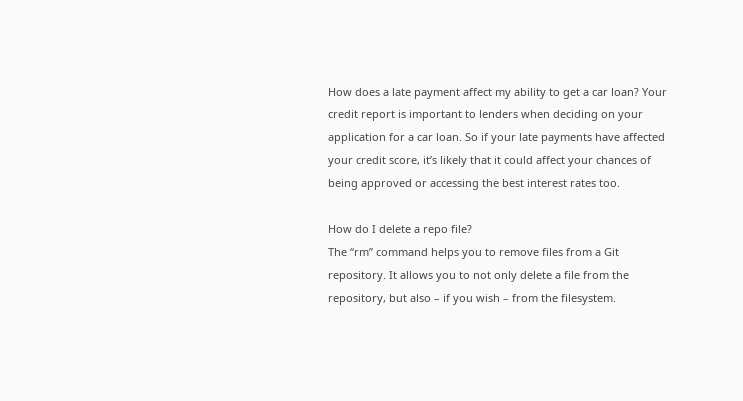How does a late payment affect my ability to get a car loan? Your credit report is important to lenders when deciding on your application for a car loan. So if your late payments have affected your credit score, it’s likely that it could affect your chances of being approved or accessing the best interest rates too.

How do I delete a repo file?
The “rm” command helps you to remove files from a Git repository. It allows you to not only delete a file from the repository, but also – if you wish – from the filesystem.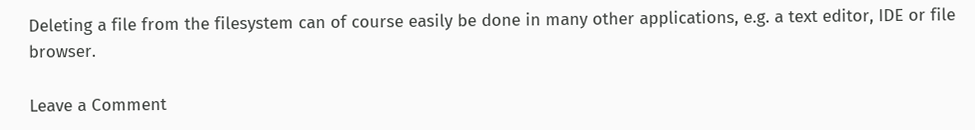Deleting a file from the filesystem can of course easily be done in many other applications, e.g. a text editor, IDE or file browser.

Leave a Comment